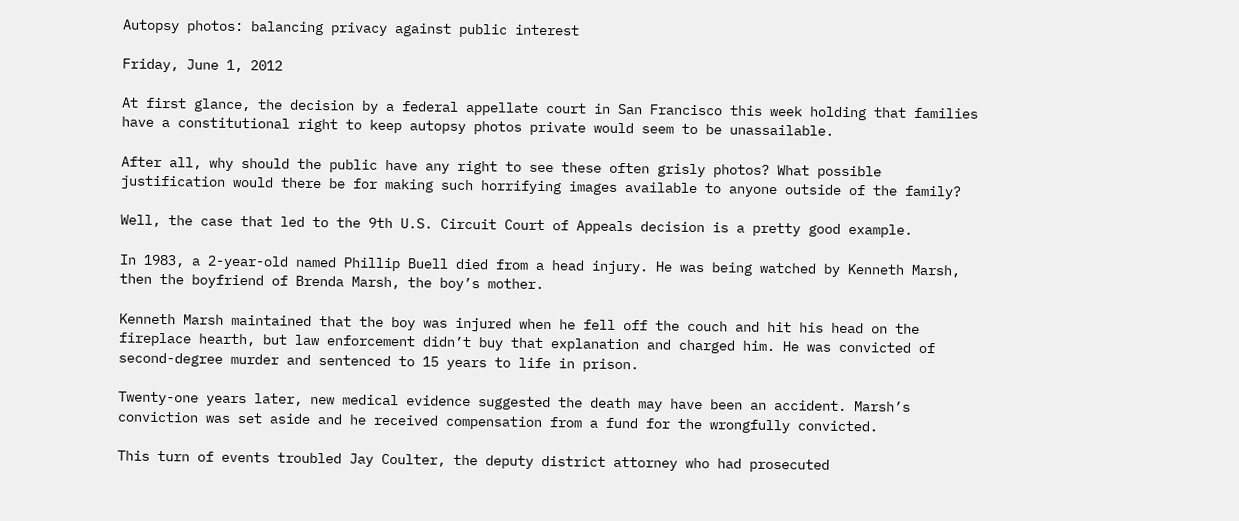Autopsy photos: balancing privacy against public interest

Friday, June 1, 2012

At first glance, the decision by a federal appellate court in San Francisco this week holding that families have a constitutional right to keep autopsy photos private would seem to be unassailable.

After all, why should the public have any right to see these often grisly photos? What possible justification would there be for making such horrifying images available to anyone outside of the family?

Well, the case that led to the 9th U.S. Circuit Court of Appeals decision is a pretty good example.

In 1983, a 2-year-old named Phillip Buell died from a head injury. He was being watched by Kenneth Marsh, then the boyfriend of Brenda Marsh, the boy’s mother.

Kenneth Marsh maintained that the boy was injured when he fell off the couch and hit his head on the fireplace hearth, but law enforcement didn’t buy that explanation and charged him. He was convicted of second-degree murder and sentenced to 15 years to life in prison.

Twenty-one years later, new medical evidence suggested the death may have been an accident. Marsh’s conviction was set aside and he received compensation from a fund for the wrongfully convicted.

This turn of events troubled Jay Coulter, the deputy district attorney who had prosecuted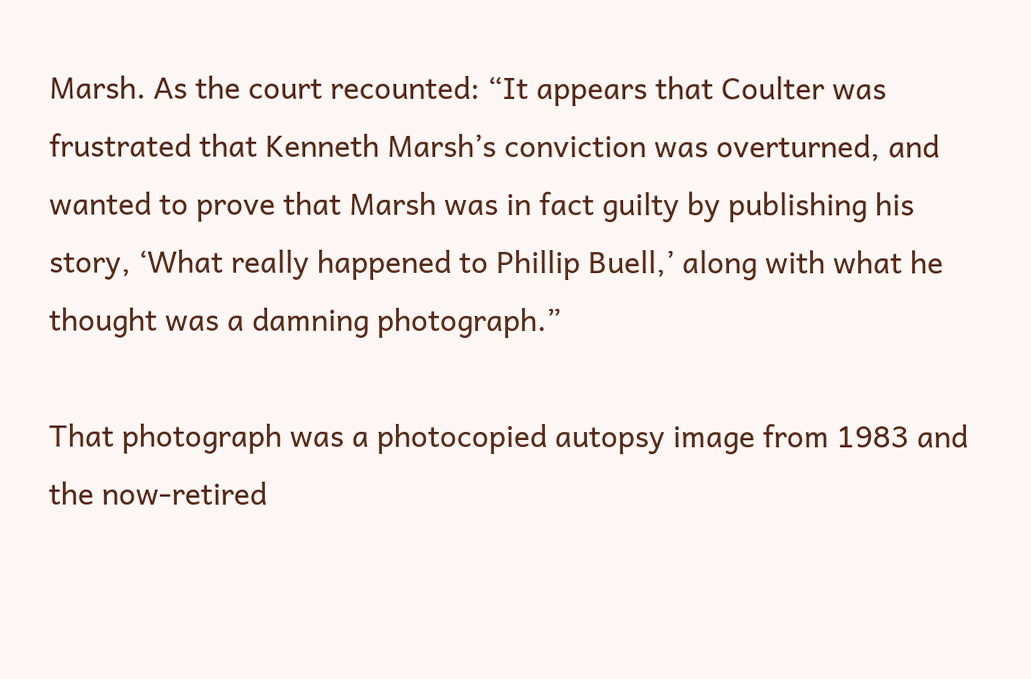Marsh. As the court recounted: “It appears that Coulter was frustrated that Kenneth Marsh’s conviction was overturned, and wanted to prove that Marsh was in fact guilty by publishing his story, ‘What really happened to Phillip Buell,’ along with what he thought was a damning photograph.”

That photograph was a photocopied autopsy image from 1983 and the now-retired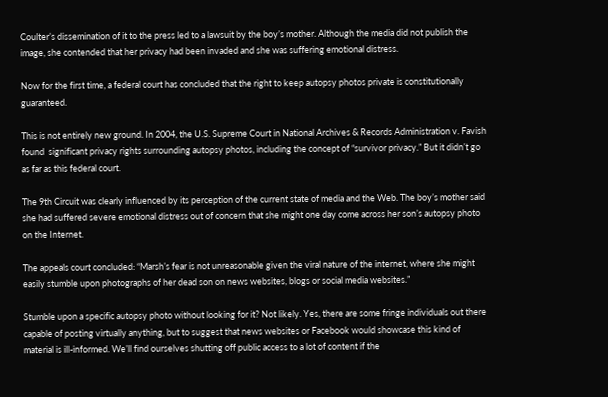Coulter’s dissemination of it to the press led to a lawsuit by the boy’s mother. Although the media did not publish the image, she contended that her privacy had been invaded and she was suffering emotional distress.

Now for the first time, a federal court has concluded that the right to keep autopsy photos private is constitutionally guaranteed.

This is not entirely new ground. In 2004, the U.S. Supreme Court in National Archives & Records Administration v. Favish found  significant privacy rights surrounding autopsy photos, including the concept of “survivor privacy.” But it didn’t go as far as this federal court.

The 9th Circuit was clearly influenced by its perception of the current state of media and the Web. The boy’s mother said she had suffered severe emotional distress out of concern that she might one day come across her son’s autopsy photo on the Internet.

The appeals court concluded: “Marsh’s fear is not unreasonable given the viral nature of the internet, where she might easily stumble upon photographs of her dead son on news websites, blogs or social media websites.”

Stumble upon a specific autopsy photo without looking for it? Not likely. Yes, there are some fringe individuals out there capable of posting virtually anything, but to suggest that news websites or Facebook would showcase this kind of material is ill-informed. We’ll find ourselves shutting off public access to a lot of content if the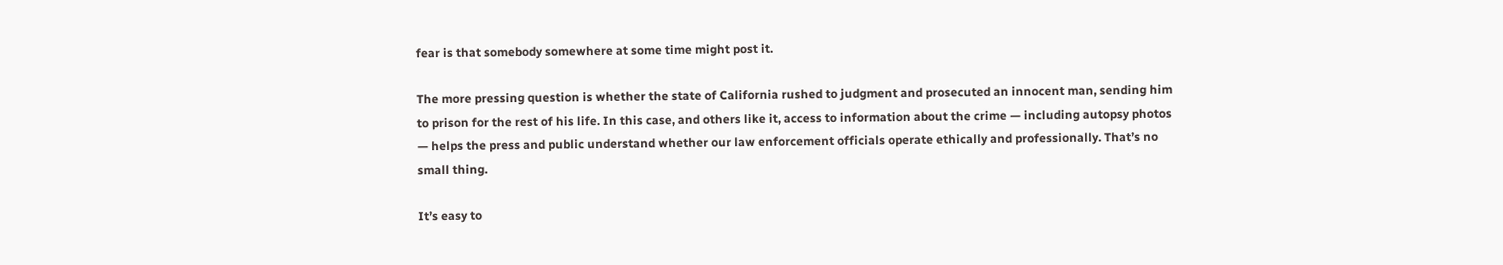fear is that somebody somewhere at some time might post it.

The more pressing question is whether the state of California rushed to judgment and prosecuted an innocent man, sending him to prison for the rest of his life. In this case, and others like it, access to information about the crime — including autopsy photos — helps the press and public understand whether our law enforcement officials operate ethically and professionally. That’s no small thing.

It’s easy to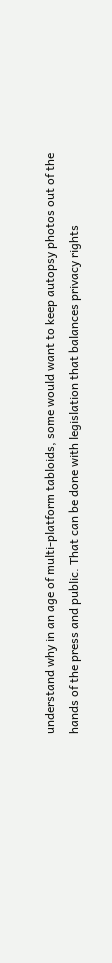understand why in an age of multi-platform tabloids, some would want to keep autopsy photos out of the hands of the press and public. That can be done with legislation that balances privacy rights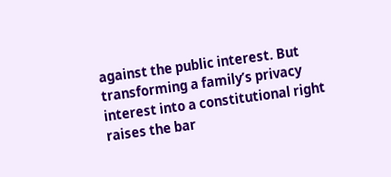against the public interest. But transforming a family’s privacy interest into a constitutional right raises the bar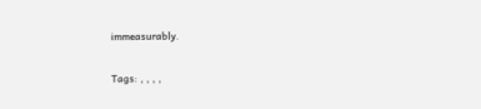immeasurably.

Tags: , , , ,